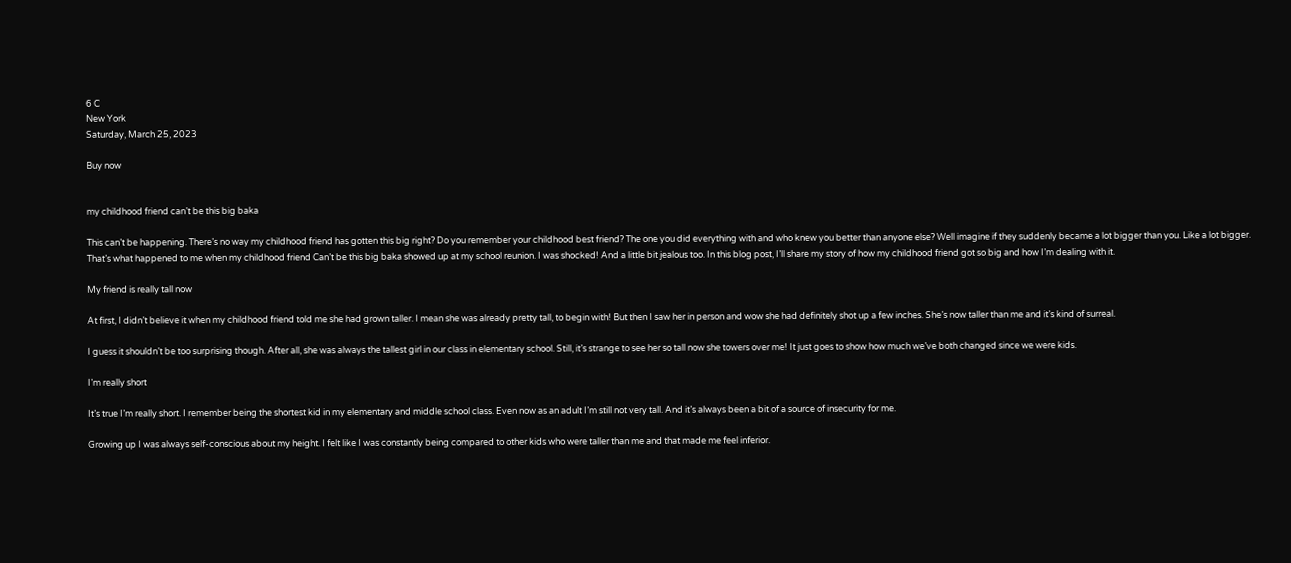6 C
New York
Saturday, March 25, 2023

Buy now


my childhood friend can’t be this big baka

This can’t be happening. There’s no way my childhood friend has gotten this big right? Do you remember your childhood best friend? The one you did everything with and who knew you better than anyone else? Well imagine if they suddenly became a lot bigger than you. Like a lot bigger. That’s what happened to me when my childhood friend Can’t be this big baka showed up at my school reunion. I was shocked! And a little bit jealous too. In this blog post, I’ll share my story of how my childhood friend got so big and how I’m dealing with it.

My friend is really tall now

At first, I didn’t believe it when my childhood friend told me she had grown taller. I mean she was already pretty tall, to begin with! But then I saw her in person and wow she had definitely shot up a few inches. She’s now taller than me and it’s kind of surreal.

I guess it shouldn’t be too surprising though. After all, she was always the tallest girl in our class in elementary school. Still, it’s strange to see her so tall now she towers over me! It just goes to show how much we’ve both changed since we were kids.

I’m really short

It’s true I’m really short. I remember being the shortest kid in my elementary and middle school class. Even now as an adult I’m still not very tall. And it’s always been a bit of a source of insecurity for me.

Growing up I was always self-conscious about my height. I felt like I was constantly being compared to other kids who were taller than me and that made me feel inferior.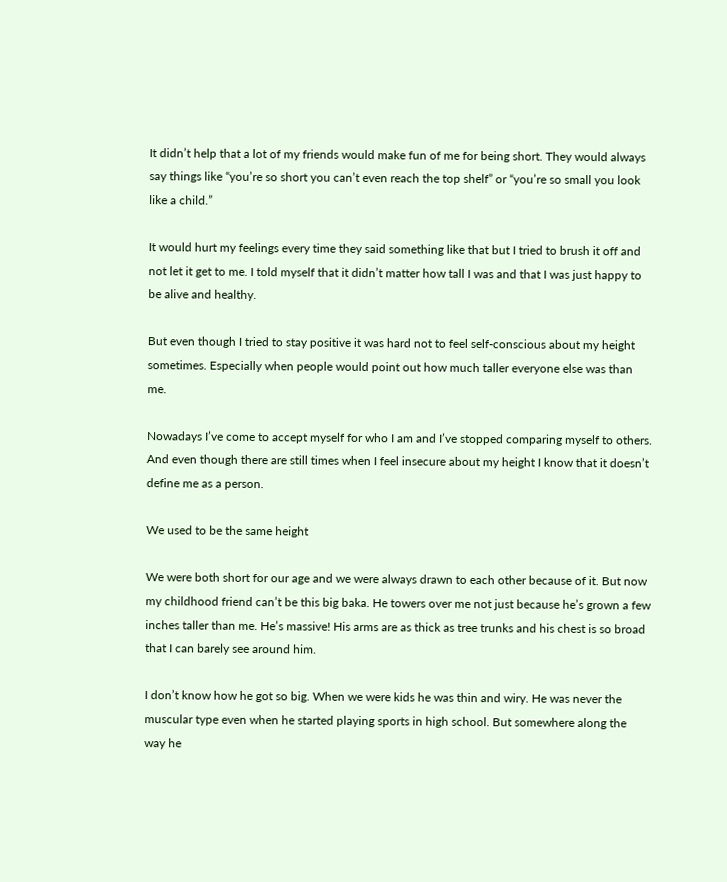It didn’t help that a lot of my friends would make fun of me for being short. They would always say things like “you’re so short you can’t even reach the top shelf” or “you’re so small you look like a child.”

It would hurt my feelings every time they said something like that but I tried to brush it off and not let it get to me. I told myself that it didn’t matter how tall I was and that I was just happy to be alive and healthy.

But even though I tried to stay positive it was hard not to feel self-conscious about my height sometimes. Especially when people would point out how much taller everyone else was than me.

Nowadays I’ve come to accept myself for who I am and I’ve stopped comparing myself to others. And even though there are still times when I feel insecure about my height I know that it doesn’t define me as a person.

We used to be the same height

We were both short for our age and we were always drawn to each other because of it. But now my childhood friend can’t be this big baka. He towers over me not just because he’s grown a few inches taller than me. He’s massive! His arms are as thick as tree trunks and his chest is so broad that I can barely see around him.

I don’t know how he got so big. When we were kids he was thin and wiry. He was never the muscular type even when he started playing sports in high school. But somewhere along the way he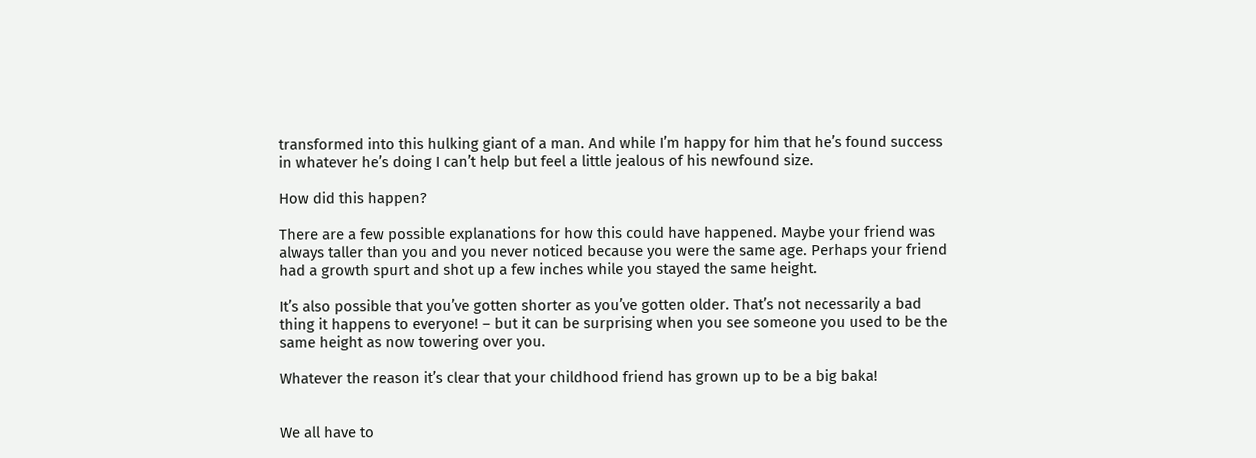transformed into this hulking giant of a man. And while I’m happy for him that he’s found success in whatever he’s doing I can’t help but feel a little jealous of his newfound size.

How did this happen?

There are a few possible explanations for how this could have happened. Maybe your friend was always taller than you and you never noticed because you were the same age. Perhaps your friend had a growth spurt and shot up a few inches while you stayed the same height.

It’s also possible that you’ve gotten shorter as you’ve gotten older. That’s not necessarily a bad thing it happens to everyone! – but it can be surprising when you see someone you used to be the same height as now towering over you.

Whatever the reason it’s clear that your childhood friend has grown up to be a big baka!


We all have to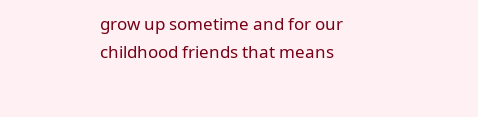grow up sometime and for our childhood friends that means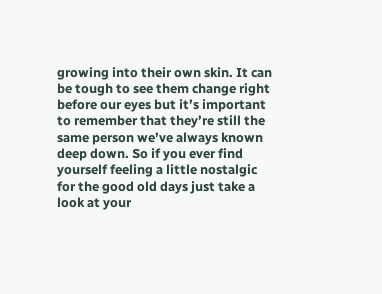growing into their own skin. It can be tough to see them change right before our eyes but it’s important to remember that they’re still the same person we’ve always known deep down. So if you ever find yourself feeling a little nostalgic for the good old days just take a look at your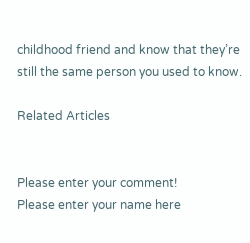childhood friend and know that they’re still the same person you used to know.

Related Articles


Please enter your comment!
Please enter your name here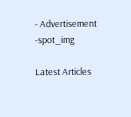- Advertisement -spot_img

Latest Articles